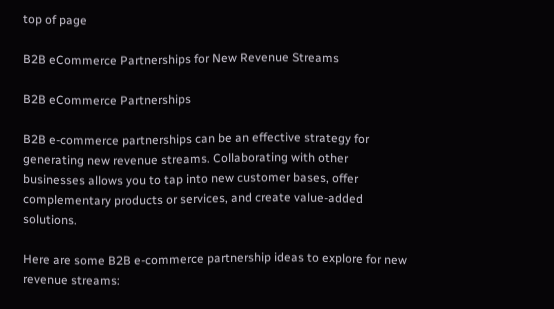top of page

B2B eCommerce Partnerships for New Revenue Streams

B2B eCommerce Partnerships

B2B e-commerce partnerships can be an effective strategy for generating new revenue streams. Collaborating with other businesses allows you to tap into new customer bases, offer complementary products or services, and create value-added solutions.

Here are some B2B e-commerce partnership ideas to explore for new revenue streams: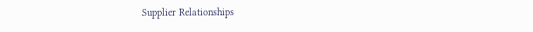Supplier Relationships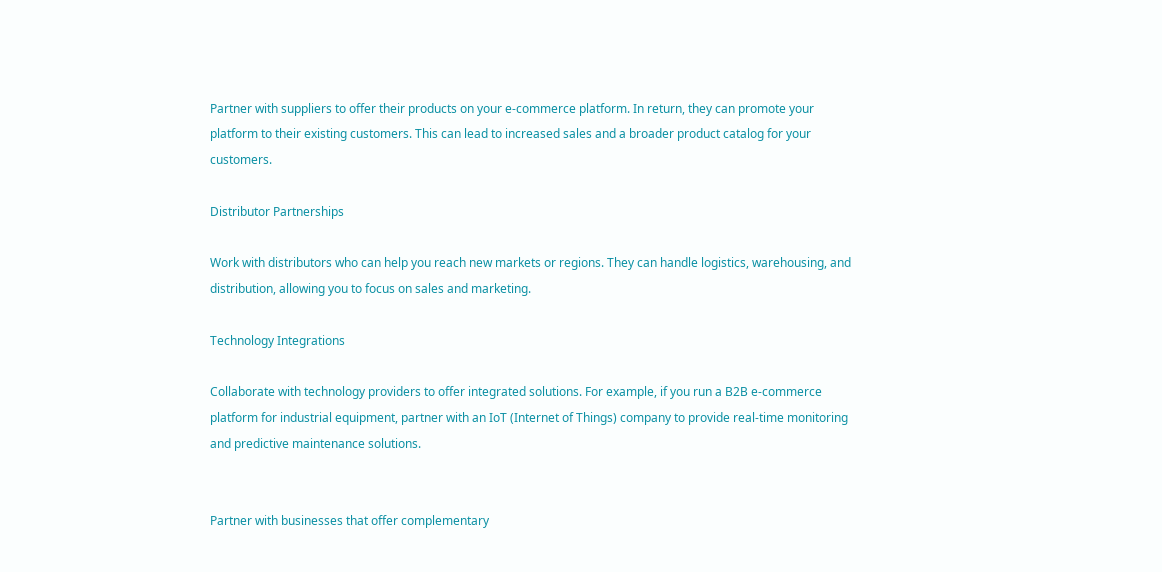Partner with suppliers to offer their products on your e-commerce platform. In return, they can promote your platform to their existing customers. This can lead to increased sales and a broader product catalog for your customers.

Distributor Partnerships

Work with distributors who can help you reach new markets or regions. They can handle logistics, warehousing, and distribution, allowing you to focus on sales and marketing.

Technology Integrations

Collaborate with technology providers to offer integrated solutions. For example, if you run a B2B e-commerce platform for industrial equipment, partner with an IoT (Internet of Things) company to provide real-time monitoring and predictive maintenance solutions.


Partner with businesses that offer complementary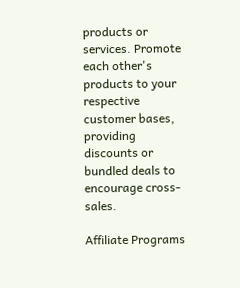products or services. Promote each other's products to your respective customer bases, providing discounts or bundled deals to encourage cross-sales.

Affiliate Programs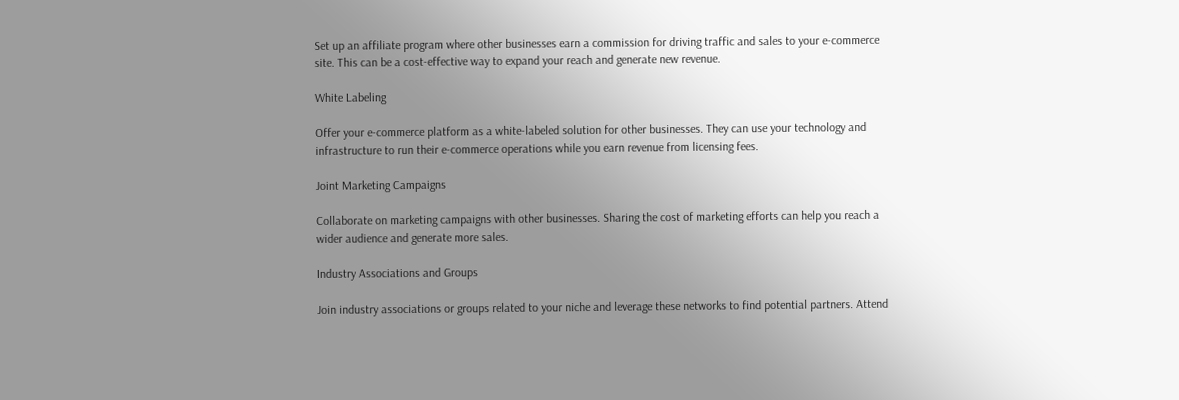Set up an affiliate program where other businesses earn a commission for driving traffic and sales to your e-commerce site. This can be a cost-effective way to expand your reach and generate new revenue.

White Labeling

Offer your e-commerce platform as a white-labeled solution for other businesses. They can use your technology and infrastructure to run their e-commerce operations while you earn revenue from licensing fees.

Joint Marketing Campaigns

Collaborate on marketing campaigns with other businesses. Sharing the cost of marketing efforts can help you reach a wider audience and generate more sales.

Industry Associations and Groups

Join industry associations or groups related to your niche and leverage these networks to find potential partners. Attend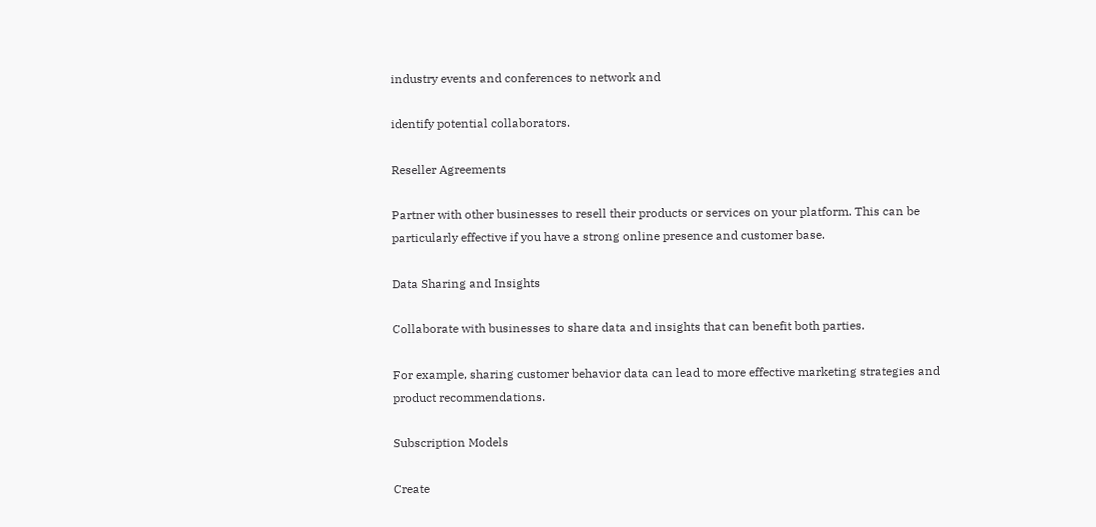industry events and conferences to network and

identify potential collaborators.

Reseller Agreements

Partner with other businesses to resell their products or services on your platform. This can be particularly effective if you have a strong online presence and customer base.

Data Sharing and Insights

Collaborate with businesses to share data and insights that can benefit both parties.

For example, sharing customer behavior data can lead to more effective marketing strategies and product recommendations.

Subscription Models

Create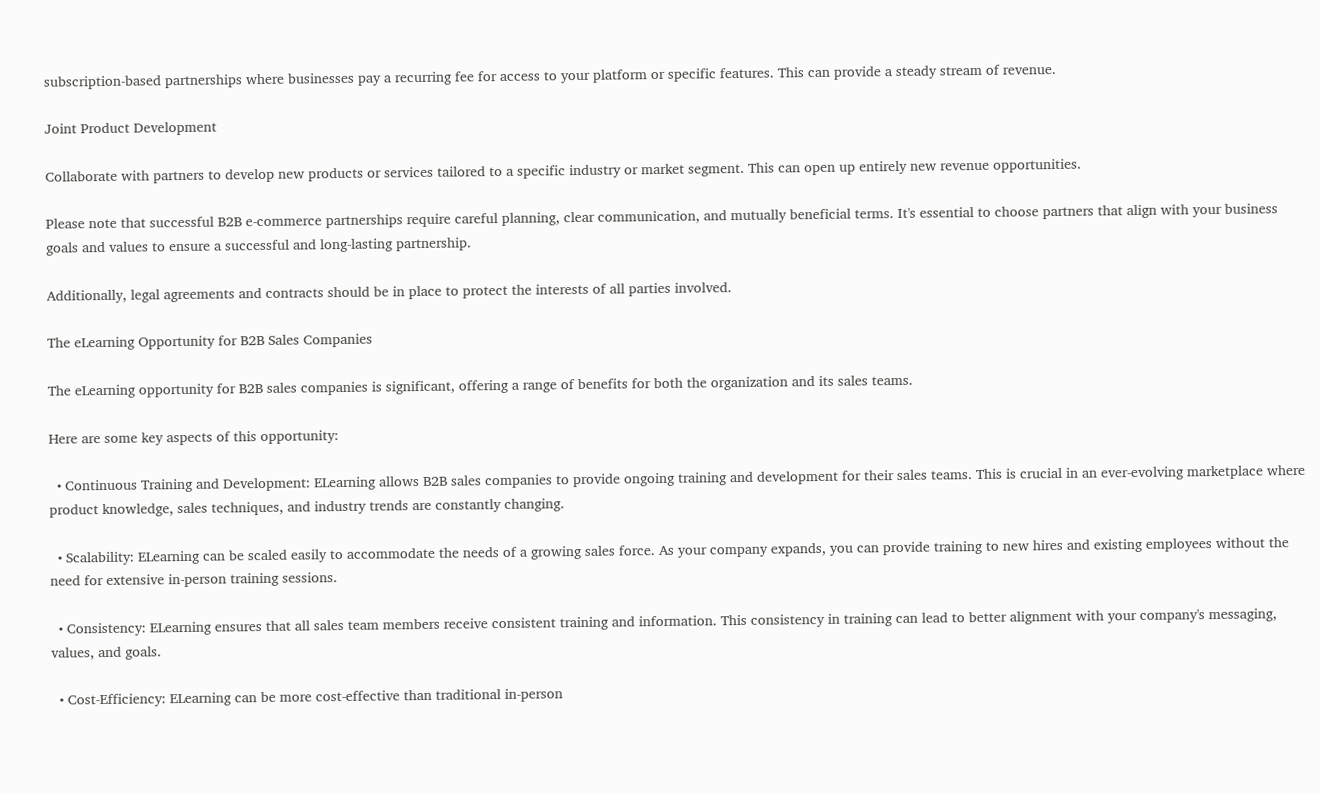subscription-based partnerships where businesses pay a recurring fee for access to your platform or specific features. This can provide a steady stream of revenue.

Joint Product Development

Collaborate with partners to develop new products or services tailored to a specific industry or market segment. This can open up entirely new revenue opportunities.

Please note that successful B2B e-commerce partnerships require careful planning, clear communication, and mutually beneficial terms. It's essential to choose partners that align with your business goals and values to ensure a successful and long-lasting partnership.

Additionally, legal agreements and contracts should be in place to protect the interests of all parties involved.

The eLearning Opportunity for B2B Sales Companies

The eLearning opportunity for B2B sales companies is significant, offering a range of benefits for both the organization and its sales teams.

Here are some key aspects of this opportunity:

  • Continuous Training and Development: ELearning allows B2B sales companies to provide ongoing training and development for their sales teams. This is crucial in an ever-evolving marketplace where product knowledge, sales techniques, and industry trends are constantly changing.

  • Scalability: ELearning can be scaled easily to accommodate the needs of a growing sales force. As your company expands, you can provide training to new hires and existing employees without the need for extensive in-person training sessions.

  • Consistency: ELearning ensures that all sales team members receive consistent training and information. This consistency in training can lead to better alignment with your company's messaging, values, and goals.

  • Cost-Efficiency: ELearning can be more cost-effective than traditional in-person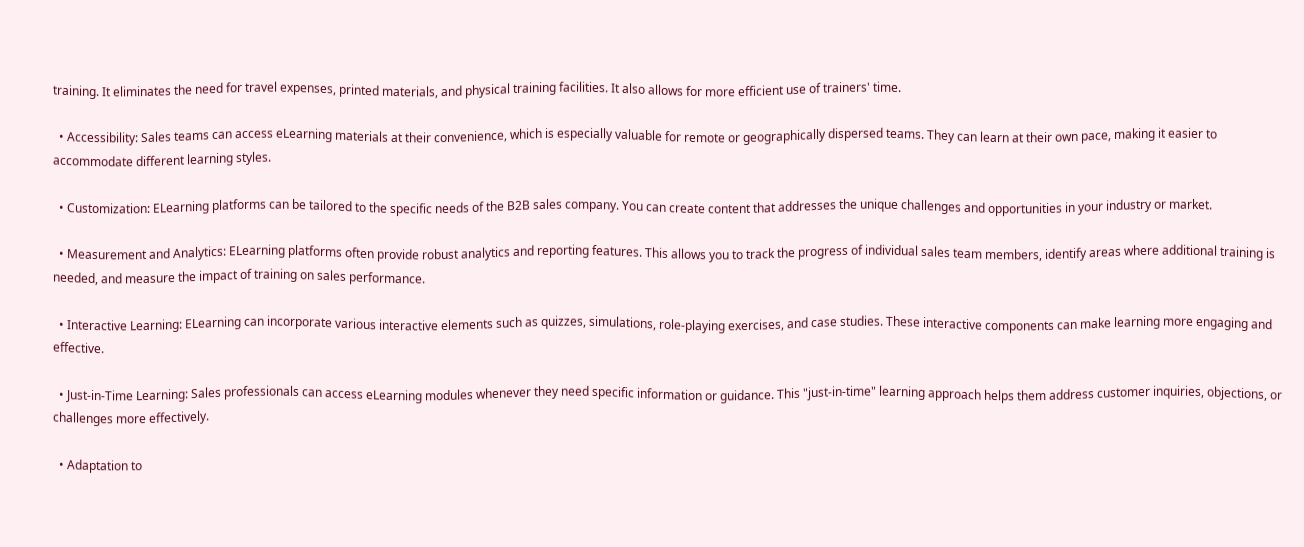training. It eliminates the need for travel expenses, printed materials, and physical training facilities. It also allows for more efficient use of trainers' time.

  • Accessibility: Sales teams can access eLearning materials at their convenience, which is especially valuable for remote or geographically dispersed teams. They can learn at their own pace, making it easier to accommodate different learning styles.

  • Customization: ELearning platforms can be tailored to the specific needs of the B2B sales company. You can create content that addresses the unique challenges and opportunities in your industry or market.

  • Measurement and Analytics: ELearning platforms often provide robust analytics and reporting features. This allows you to track the progress of individual sales team members, identify areas where additional training is needed, and measure the impact of training on sales performance.

  • Interactive Learning: ELearning can incorporate various interactive elements such as quizzes, simulations, role-playing exercises, and case studies. These interactive components can make learning more engaging and effective.

  • Just-in-Time Learning: Sales professionals can access eLearning modules whenever they need specific information or guidance. This "just-in-time" learning approach helps them address customer inquiries, objections, or challenges more effectively.

  • Adaptation to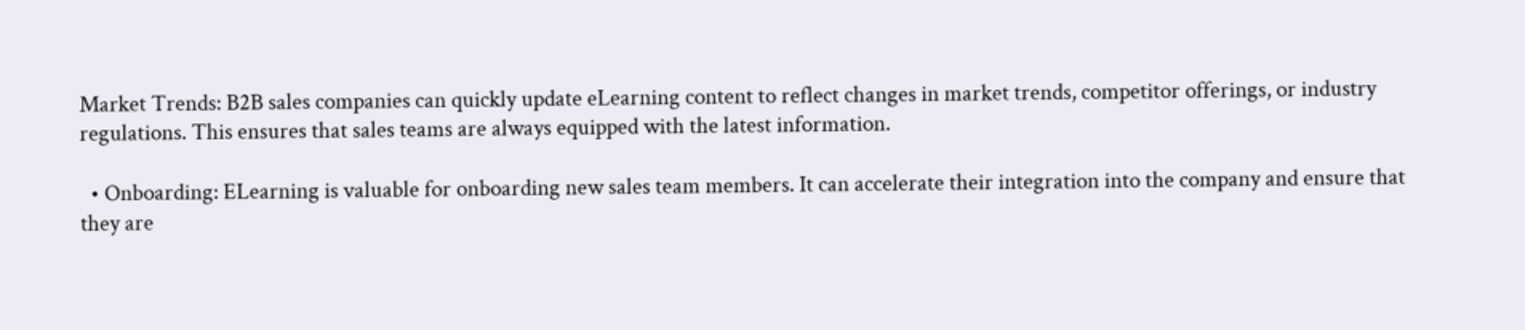Market Trends: B2B sales companies can quickly update eLearning content to reflect changes in market trends, competitor offerings, or industry regulations. This ensures that sales teams are always equipped with the latest information.

  • Onboarding: ELearning is valuable for onboarding new sales team members. It can accelerate their integration into the company and ensure that they are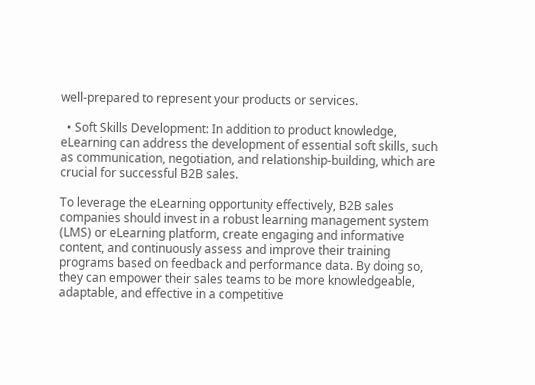well-prepared to represent your products or services.

  • Soft Skills Development: In addition to product knowledge, eLearning can address the development of essential soft skills, such as communication, negotiation, and relationship-building, which are crucial for successful B2B sales.

To leverage the eLearning opportunity effectively, B2B sales companies should invest in a robust learning management system (LMS) or eLearning platform, create engaging and informative content, and continuously assess and improve their training programs based on feedback and performance data. By doing so, they can empower their sales teams to be more knowledgeable, adaptable, and effective in a competitive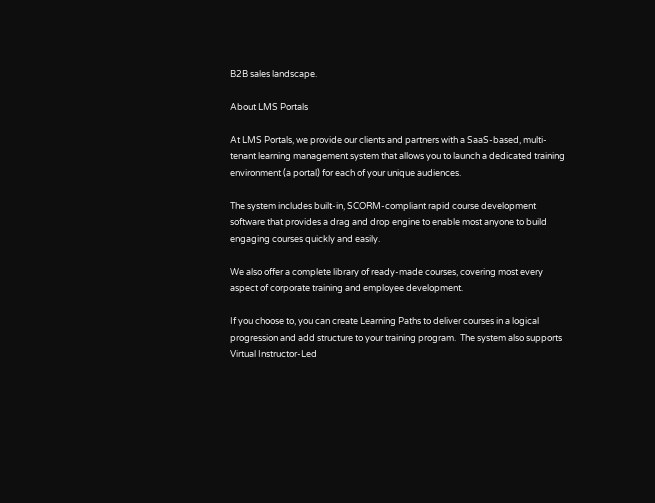B2B sales landscape.

About LMS Portals

At LMS Portals, we provide our clients and partners with a SaaS-based, multi-tenant learning management system that allows you to launch a dedicated training environment (a portal) for each of your unique audiences.

The system includes built-in, SCORM-compliant rapid course development software that provides a drag and drop engine to enable most anyone to build engaging courses quickly and easily.

We also offer a complete library of ready-made courses, covering most every aspect of corporate training and employee development.

If you choose to, you can create Learning Paths to deliver courses in a logical progression and add structure to your training program.  The system also supports Virtual Instructor-Led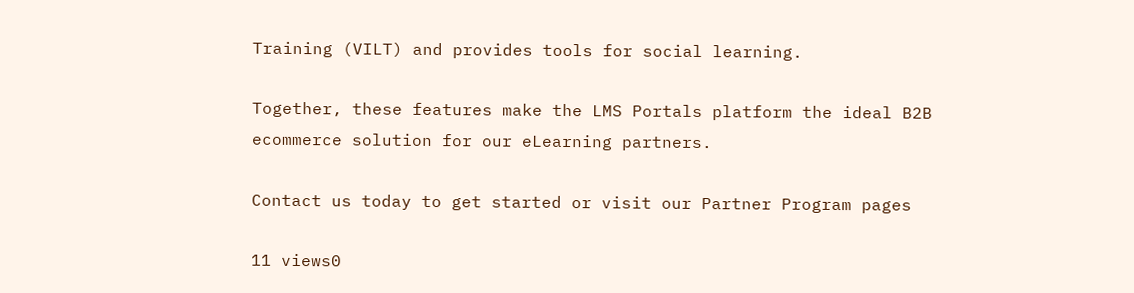Training (VILT) and provides tools for social learning.

Together, these features make the LMS Portals platform the ideal B2B ecommerce solution for our eLearning partners.

Contact us today to get started or visit our Partner Program pages

11 views0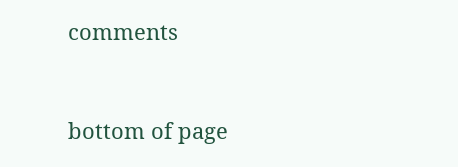comments


bottom of page